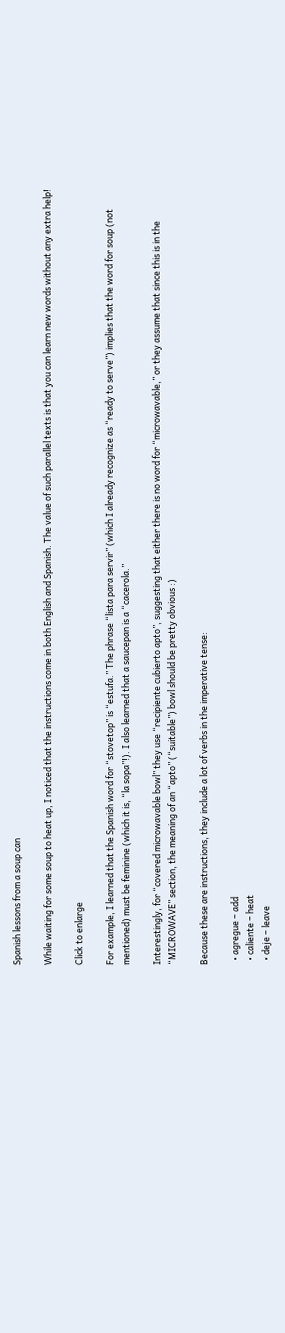Spanish lessons from a soup can

While waiting for some soup to heat up, I noticed that the instructions come in both English and Spanish. The value of such parallel texts is that you can learn new words without any extra help!

Click to enlarge

For example, I learned that the Spanish word for “stovetop” is “estufa.” The phrase “lista para servir” (which I already recognize as “ready to serve”) implies that the word for soup (not mentioned) must be feminine (which it is, “la sopa”!). I also learned that a saucepan is a “cacerola.”

Interestingly, for “covered microwavable bowl” they use “recipiente cubierto apto”, suggesting that either there is no word for “microwavable,” or they assume that since this is in the “MICROWAVE” section, the meaning of an “apto” (“suitable”) bowl should be pretty obvious :)

Because these are instructions, they include a lot of verbs in the imperative tense:

  • agregue – add
  • caliente – heat
  • deje – leave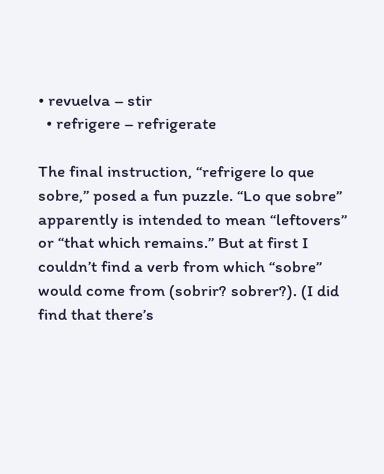• revuelva – stir
  • refrigere – refrigerate

The final instruction, “refrigere lo que sobre,” posed a fun puzzle. “Lo que sobre” apparently is intended to mean “leftovers” or “that which remains.” But at first I couldn’t find a verb from which “sobre” would come from (sobrir? sobrer?). (I did find that there’s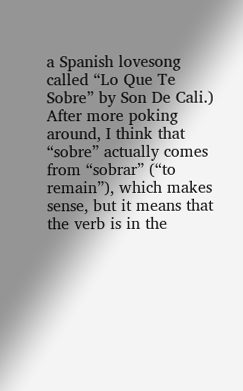a Spanish lovesong called “Lo Que Te Sobre” by Son De Cali.) After more poking around, I think that “sobre” actually comes from “sobrar” (“to remain”), which makes sense, but it means that the verb is in the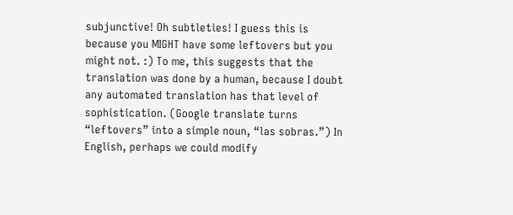subjunctive! Oh subtleties! I guess this is because you MIGHT have some leftovers but you might not. :) To me, this suggests that the translation was done by a human, because I doubt any automated translation has that level of sophistication. (Google translate turns “leftovers” into a simple noun, “las sobras.”) In English, perhaps we could modify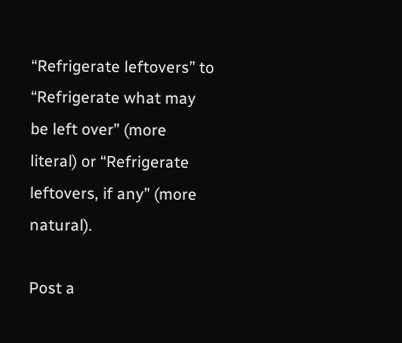“Refrigerate leftovers” to “Refrigerate what may be left over” (more literal) or “Refrigerate leftovers, if any” (more natural).

Post a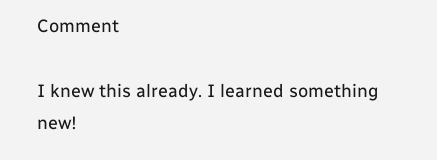Comment

I knew this already. I learned something new!